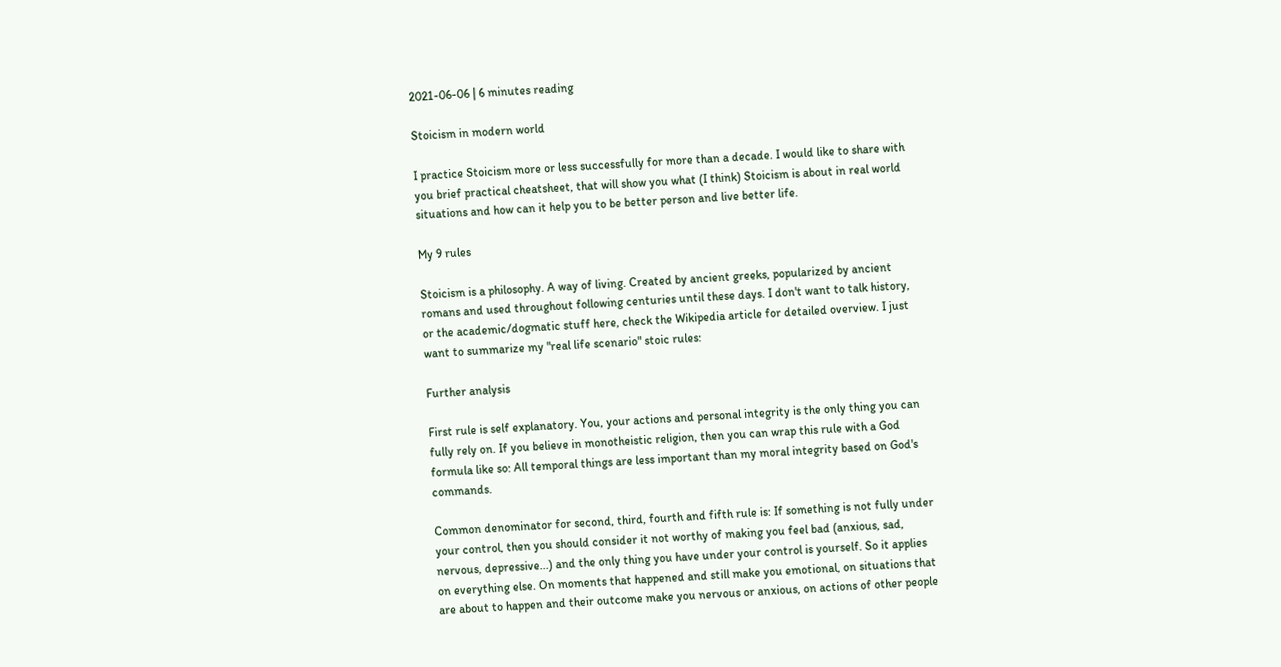2021-06-06 | 6 minutes reading

Stoicism in modern world

I practice Stoicism more or less successfully for more than a decade. I would like to share with you brief practical cheatsheet, that will show you what (I think) Stoicism is about in real world situations and how can it help you to be better person and live better life.

My 9 rules

Stoicism is a philosophy. A way of living. Created by ancient greeks, popularized by ancient romans and used throughout following centuries until these days. I don't want to talk history, or the academic/dogmatic stuff here, check the Wikipedia article for detailed overview. I just want to summarize my "real life scenario" stoic rules:

Further analysis

First rule is self explanatory. You, your actions and personal integrity is the only thing you can fully rely on. If you believe in monotheistic religion, then you can wrap this rule with a God formula like so: All temporal things are less important than my moral integrity based on God's commands.

Common denominator for second, third, fourth and fifth rule is: If something is not fully under your control, then you should consider it not worthy of making you feel bad (anxious, sad, nervous, depressive...) and the only thing you have under your control is yourself. So it applies on everything else. On moments that happened and still make you emotional, on situations that are about to happen and their outcome make you nervous or anxious, on actions of other people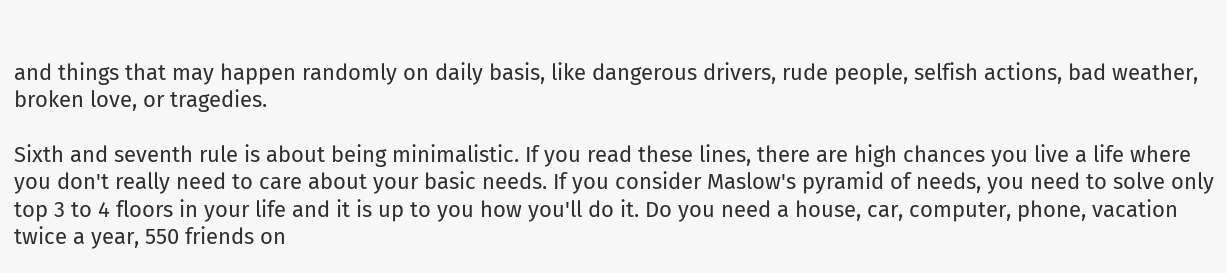and things that may happen randomly on daily basis, like dangerous drivers, rude people, selfish actions, bad weather, broken love, or tragedies.

Sixth and seventh rule is about being minimalistic. If you read these lines, there are high chances you live a life where you don't really need to care about your basic needs. If you consider Maslow's pyramid of needs, you need to solve only top 3 to 4 floors in your life and it is up to you how you'll do it. Do you need a house, car, computer, phone, vacation twice a year, 550 friends on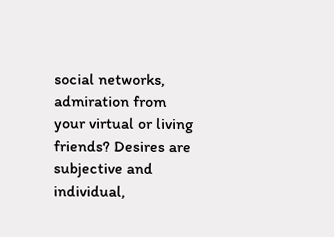social networks, admiration from your virtual or living friends? Desires are subjective and individual,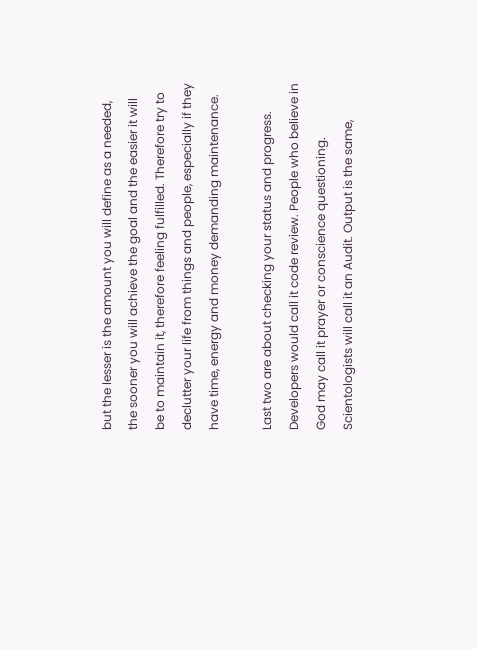but the lesser is the amount you will define as a needed, the sooner you will achieve the goal and the easier it will be to maintain it, therefore feeling fulfilled. Therefore try to declutter your life from things and people, especially if they have time, energy and money demanding maintenance.

Last two are about checking your status and progress. Developers would call it code review. People who believe in God may call it prayer or conscience questioning. Scientologists will call it an Audit. Output is the same,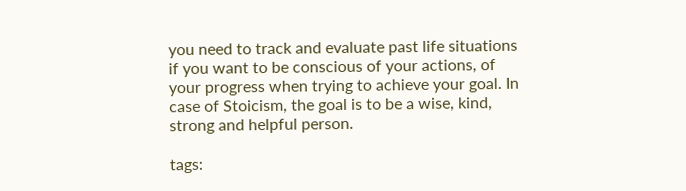you need to track and evaluate past life situations if you want to be conscious of your actions, of your progress when trying to achieve your goal. In case of Stoicism, the goal is to be a wise, kind, strong and helpful person.

tags: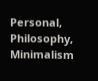Personal, Philosophy, Minimalism